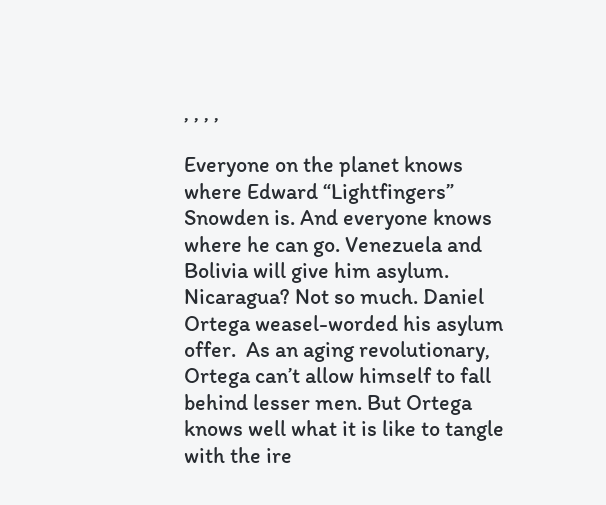, , , ,

Everyone on the planet knows where Edward “Lightfingers” Snowden is. And everyone knows where he can go. Venezuela and Bolivia will give him asylum. Nicaragua? Not so much. Daniel Ortega weasel-worded his asylum offer.  As an aging revolutionary, Ortega can’t allow himself to fall behind lesser men. But Ortega knows well what it is like to tangle with the ire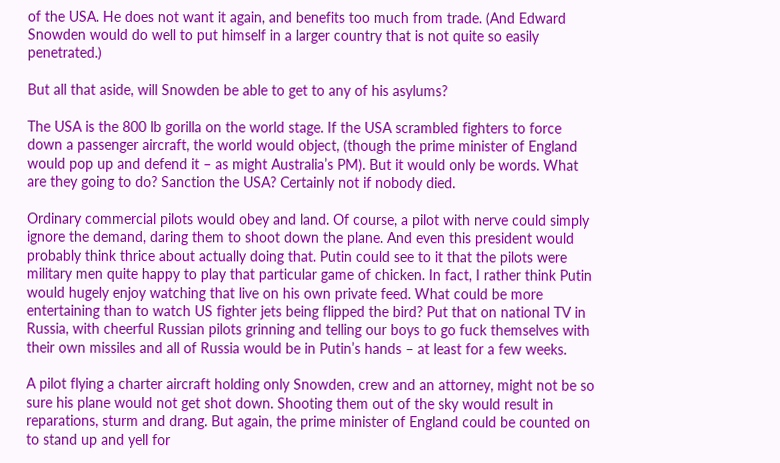of the USA. He does not want it again, and benefits too much from trade. (And Edward Snowden would do well to put himself in a larger country that is not quite so easily penetrated.)

But all that aside, will Snowden be able to get to any of his asylums?

The USA is the 800 lb gorilla on the world stage. If the USA scrambled fighters to force down a passenger aircraft, the world would object, (though the prime minister of England would pop up and defend it – as might Australia’s PM). But it would only be words. What are they going to do? Sanction the USA? Certainly not if nobody died.

Ordinary commercial pilots would obey and land. Of course, a pilot with nerve could simply ignore the demand, daring them to shoot down the plane. And even this president would probably think thrice about actually doing that. Putin could see to it that the pilots were military men quite happy to play that particular game of chicken. In fact, I rather think Putin would hugely enjoy watching that live on his own private feed. What could be more entertaining than to watch US fighter jets being flipped the bird? Put that on national TV in Russia, with cheerful Russian pilots grinning and telling our boys to go fuck themselves with their own missiles and all of Russia would be in Putin’s hands – at least for a few weeks.

A pilot flying a charter aircraft holding only Snowden, crew and an attorney, might not be so sure his plane would not get shot down. Shooting them out of the sky would result in reparations, sturm and drang. But again, the prime minister of England could be counted on to stand up and yell for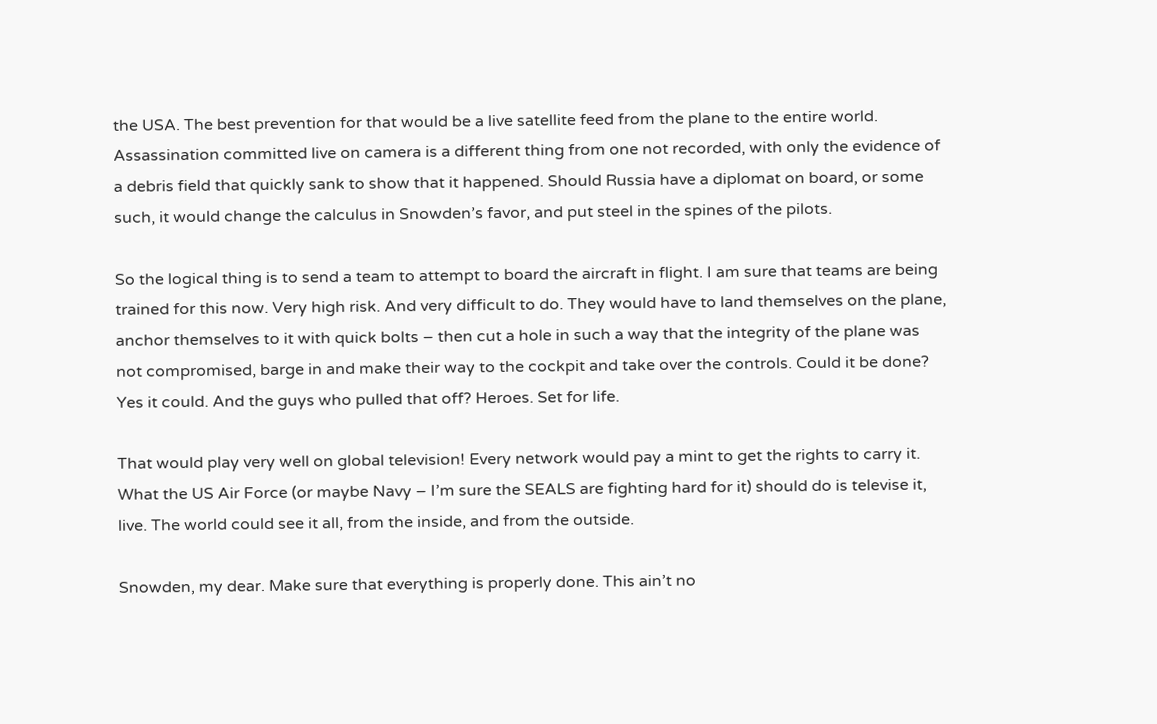the USA. The best prevention for that would be a live satellite feed from the plane to the entire world. Assassination committed live on camera is a different thing from one not recorded, with only the evidence of a debris field that quickly sank to show that it happened. Should Russia have a diplomat on board, or some such, it would change the calculus in Snowden’s favor, and put steel in the spines of the pilots.

So the logical thing is to send a team to attempt to board the aircraft in flight. I am sure that teams are being trained for this now. Very high risk. And very difficult to do. They would have to land themselves on the plane, anchor themselves to it with quick bolts – then cut a hole in such a way that the integrity of the plane was not compromised, barge in and make their way to the cockpit and take over the controls. Could it be done? Yes it could. And the guys who pulled that off? Heroes. Set for life.

That would play very well on global television! Every network would pay a mint to get the rights to carry it. What the US Air Force (or maybe Navy – I’m sure the SEALS are fighting hard for it) should do is televise it, live. The world could see it all, from the inside, and from the outside.

Snowden, my dear. Make sure that everything is properly done. This ain’t no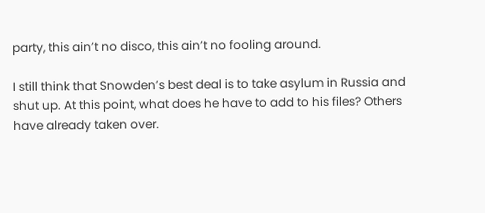party, this ain’t no disco, this ain’t no fooling around.

I still think that Snowden’s best deal is to take asylum in Russia and shut up. At this point, what does he have to add to his files? Others have already taken over.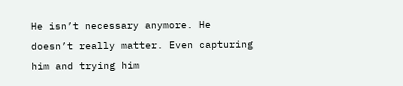He isn’t necessary anymore. He doesn’t really matter. Even capturing him and trying him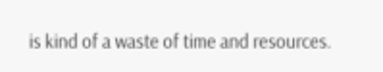is kind of a waste of time and resources.